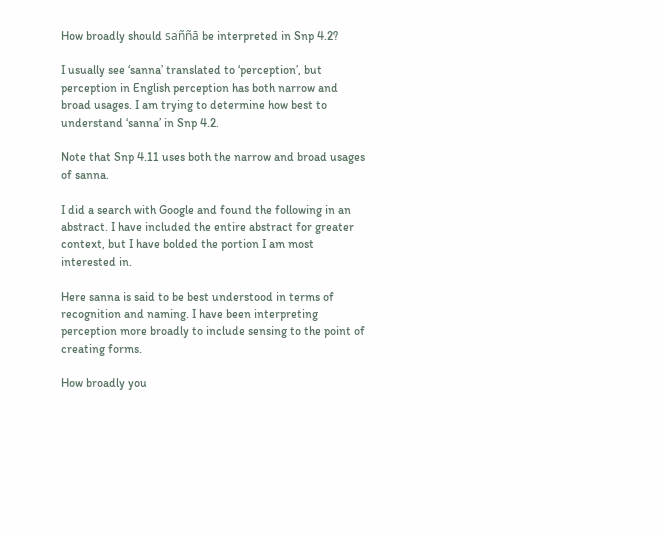How broadly should saññā be interpreted in Snp 4.2?

I usually see ‘sanna’ translated to ‘perception’, but perception in English perception has both narrow and broad usages. I am trying to determine how best to understand ‘sanna’ in Snp 4.2.

Note that Snp 4.11 uses both the narrow and broad usages of sanna.

I did a search with Google and found the following in an abstract. I have included the entire abstract for greater context, but I have bolded the portion I am most interested in.

Here sanna is said to be best understood in terms of recognition and naming. I have been interpreting perception more broadly to include sensing to the point of creating forms.

How broadly you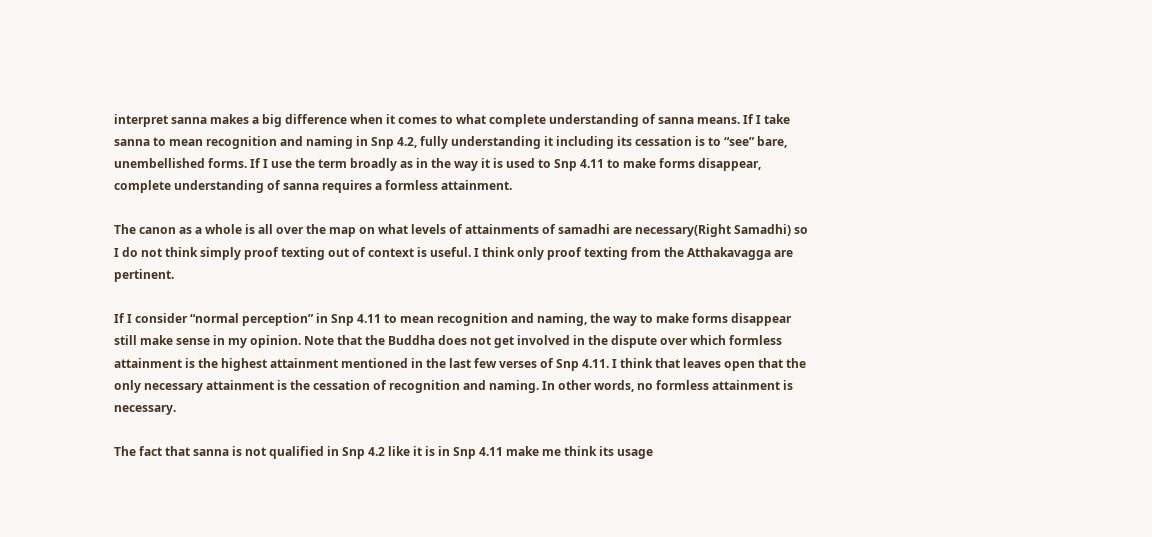interpret sanna makes a big difference when it comes to what complete understanding of sanna means. If I take sanna to mean recognition and naming in Snp 4.2, fully understanding it including its cessation is to “see” bare, unembellished forms. If I use the term broadly as in the way it is used to Snp 4.11 to make forms disappear, complete understanding of sanna requires a formless attainment.

The canon as a whole is all over the map on what levels of attainments of samadhi are necessary(Right Samadhi) so I do not think simply proof texting out of context is useful. I think only proof texting from the Atthakavagga are pertinent.

If I consider “normal perception” in Snp 4.11 to mean recognition and naming, the way to make forms disappear still make sense in my opinion. Note that the Buddha does not get involved in the dispute over which formless attainment is the highest attainment mentioned in the last few verses of Snp 4.11. I think that leaves open that the only necessary attainment is the cessation of recognition and naming. In other words, no formless attainment is necessary.

The fact that sanna is not qualified in Snp 4.2 like it is in Snp 4.11 make me think its usage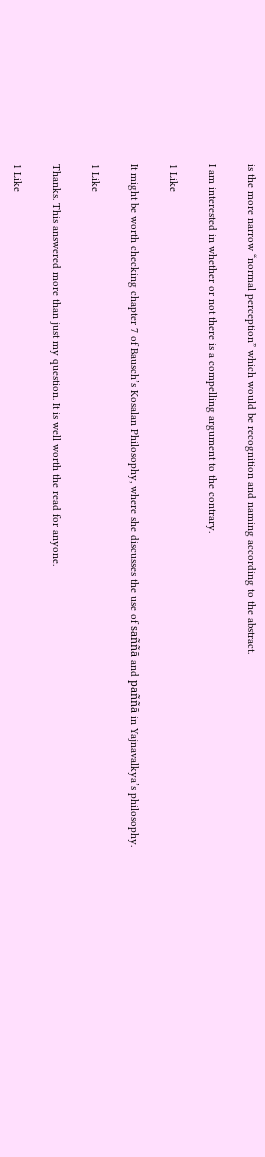is the more narrow “normal perception” which would be recognition and naming according to the abstract.

I am interested in whether or not there is a compelling argument to the contrary.

1 Like

It might be worth checking chapter 7 of Bausch’s Kosalan Philosophy, where she discusses the use of saññā and paññā in Yajnavalkya’s philosophy.

1 Like

Thanks. This answered more than just my question. It is well worth the read for anyone.

1 Like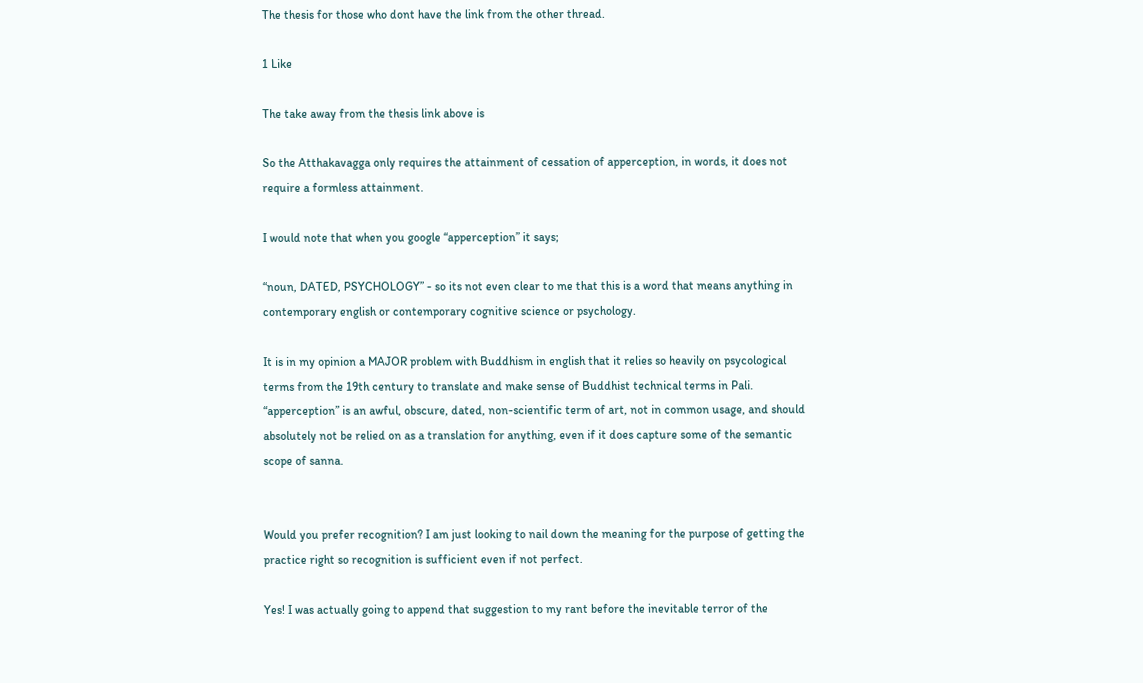The thesis for those who dont have the link from the other thread.

1 Like

The take away from the thesis link above is

So the Atthakavagga only requires the attainment of cessation of apperception, in words, it does not require a formless attainment.

I would note that when you google “apperception” it says;

“noun, DATED, PSYCHOLOGY” - so its not even clear to me that this is a word that means anything in contemporary english or contemporary cognitive science or psychology.

It is in my opinion a MAJOR problem with Buddhism in english that it relies so heavily on psycological terms from the 19th century to translate and make sense of Buddhist technical terms in Pali. “apperception” is an awful, obscure, dated, non-scientific term of art, not in common usage, and should absolutely not be relied on as a translation for anything, even if it does capture some of the semantic scope of sanna.


Would you prefer recognition? I am just looking to nail down the meaning for the purpose of getting the practice right so recognition is sufficient even if not perfect.

Yes! I was actually going to append that suggestion to my rant before the inevitable terror of the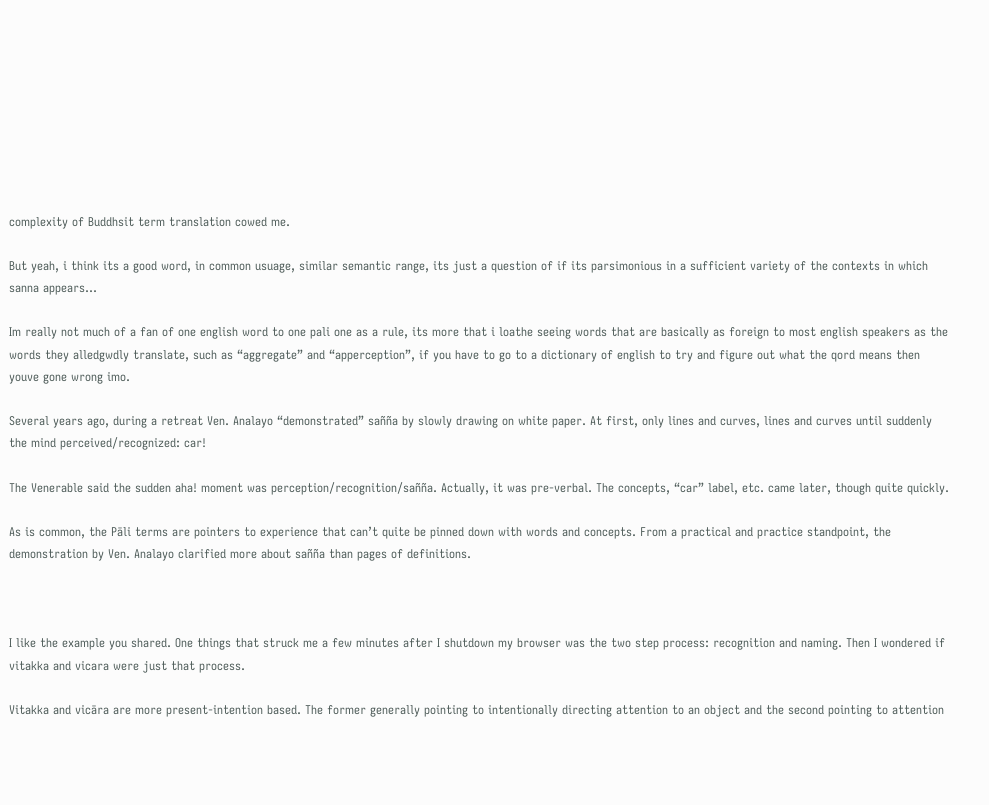complexity of Buddhsit term translation cowed me.

But yeah, i think its a good word, in common usuage, similar semantic range, its just a question of if its parsimonious in a sufficient variety of the contexts in which sanna appears…

Im really not much of a fan of one english word to one pali one as a rule, its more that i loathe seeing words that are basically as foreign to most english speakers as the words they alledgwdly translate, such as “aggregate” and “apperception”, if you have to go to a dictionary of english to try and figure out what the qord means then youve gone wrong imo.

Several years ago, during a retreat Ven. Analayo “demonstrated” sañña by slowly drawing on white paper. At first, only lines and curves, lines and curves until suddenly the mind perceived/recognized: car!

The Venerable said the sudden aha! moment was perception/recognition/sañña. Actually, it was pre-verbal. The concepts, “car” label, etc. came later, though quite quickly.

As is common, the Pāli terms are pointers to experience that can’t quite be pinned down with words and concepts. From a practical and practice standpoint, the demonstration by Ven. Analayo clarified more about sañña than pages of definitions.



I like the example you shared. One things that struck me a few minutes after I shutdown my browser was the two step process: recognition and naming. Then I wondered if vitakka and vicara were just that process.

Vitakka and vicāra are more present-intention based. The former generally pointing to intentionally directing attention to an object and the second pointing to attention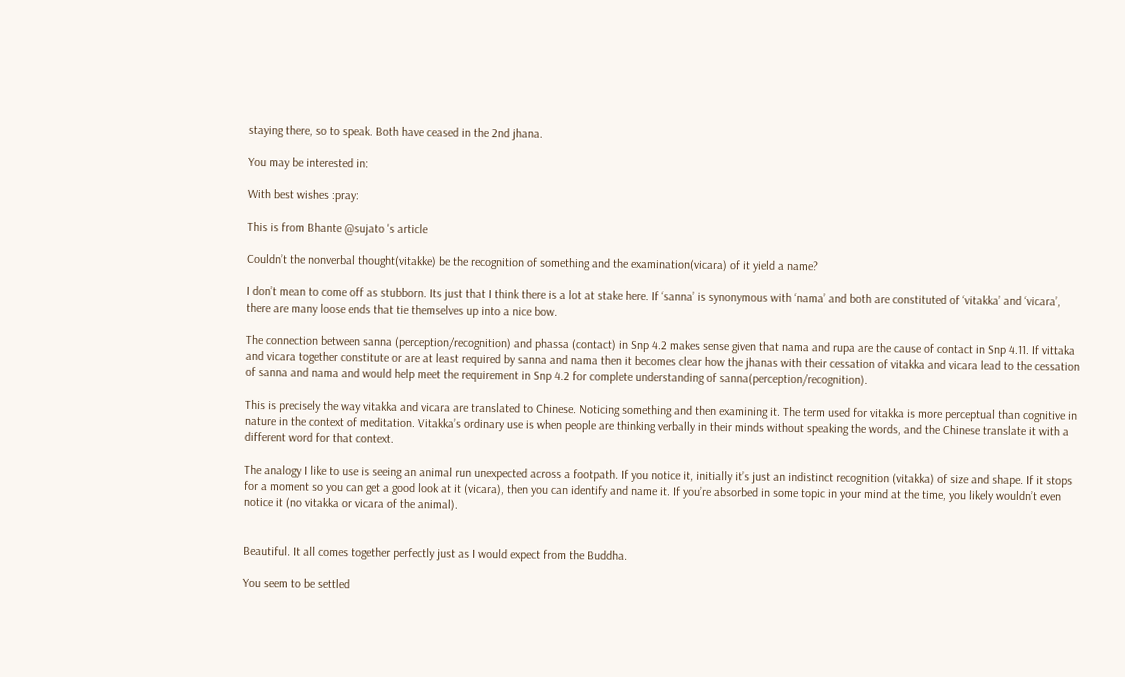staying there, so to speak. Both have ceased in the 2nd jhana.

You may be interested in:

With best wishes :pray:

This is from Bhante @sujato 's article

Couldn’t the nonverbal thought(vitakke) be the recognition of something and the examination(vicara) of it yield a name?

I don’t mean to come off as stubborn. Its just that I think there is a lot at stake here. If ‘sanna’ is synonymous with ‘nama’ and both are constituted of ‘vitakka’ and ‘vicara’, there are many loose ends that tie themselves up into a nice bow.

The connection between sanna (perception/recognition) and phassa (contact) in Snp 4.2 makes sense given that nama and rupa are the cause of contact in Snp 4.11. If vittaka and vicara together constitute or are at least required by sanna and nama then it becomes clear how the jhanas with their cessation of vitakka and vicara lead to the cessation of sanna and nama and would help meet the requirement in Snp 4.2 for complete understanding of sanna(perception/recognition).

This is precisely the way vitakka and vicara are translated to Chinese. Noticing something and then examining it. The term used for vitakka is more perceptual than cognitive in nature in the context of meditation. Vitakka’s ordinary use is when people are thinking verbally in their minds without speaking the words, and the Chinese translate it with a different word for that context.

The analogy I like to use is seeing an animal run unexpected across a footpath. If you notice it, initially it’s just an indistinct recognition (vitakka) of size and shape. If it stops for a moment so you can get a good look at it (vicara), then you can identify and name it. If you’re absorbed in some topic in your mind at the time, you likely wouldn’t even notice it (no vitakka or vicara of the animal).


Beautiful. It all comes together perfectly just as I would expect from the Buddha.

You seem to be settled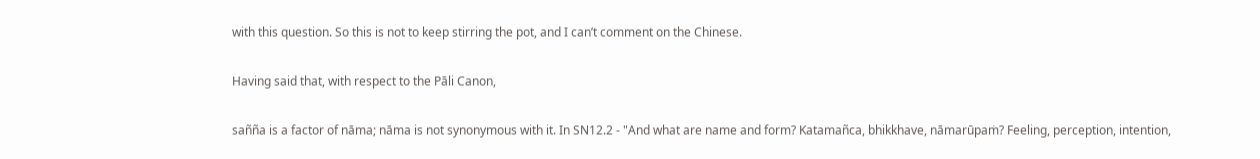with this question. So this is not to keep stirring the pot, and I can’t comment on the Chinese.

Having said that, with respect to the Pāli Canon,

sañña is a factor of nāma; nāma is not synonymous with it. In SN12.2 - "And what are name and form? Katamañca, bhikkhave, nāmarūpaṁ? Feeling, perception, intention,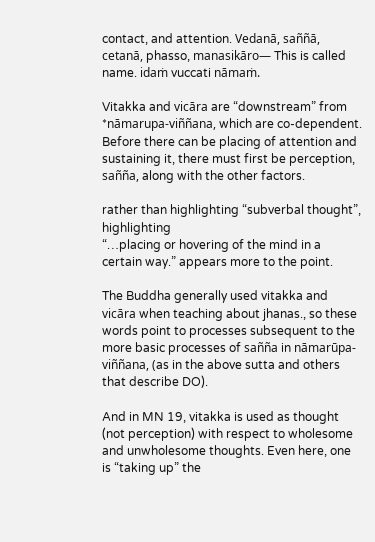contact, and attention. Vedanā, saññā, cetanā, phasso, manasikāro— This is called name. idaṁ vuccati nāmaṁ.

Vitakka and vicāra are “downstream” from *nāmarupa-viññana, which are co-dependent. Before there can be placing of attention and sustaining it, there must first be perception, sañña, along with the other factors.

rather than highlighting “subverbal thought”, highlighting
“…placing or hovering of the mind in a certain way.” appears more to the point.

The Buddha generally used vitakka and vicāra when teaching about jhanas., so these words point to processes subsequent to the more basic processes of sañña in nāmarūpa-viññana, (as in the above sutta and others that describe DO).

And in MN 19, vitakka is used as thought (not perception) with respect to wholesome and unwholesome thoughts. Even here, one is “taking up” the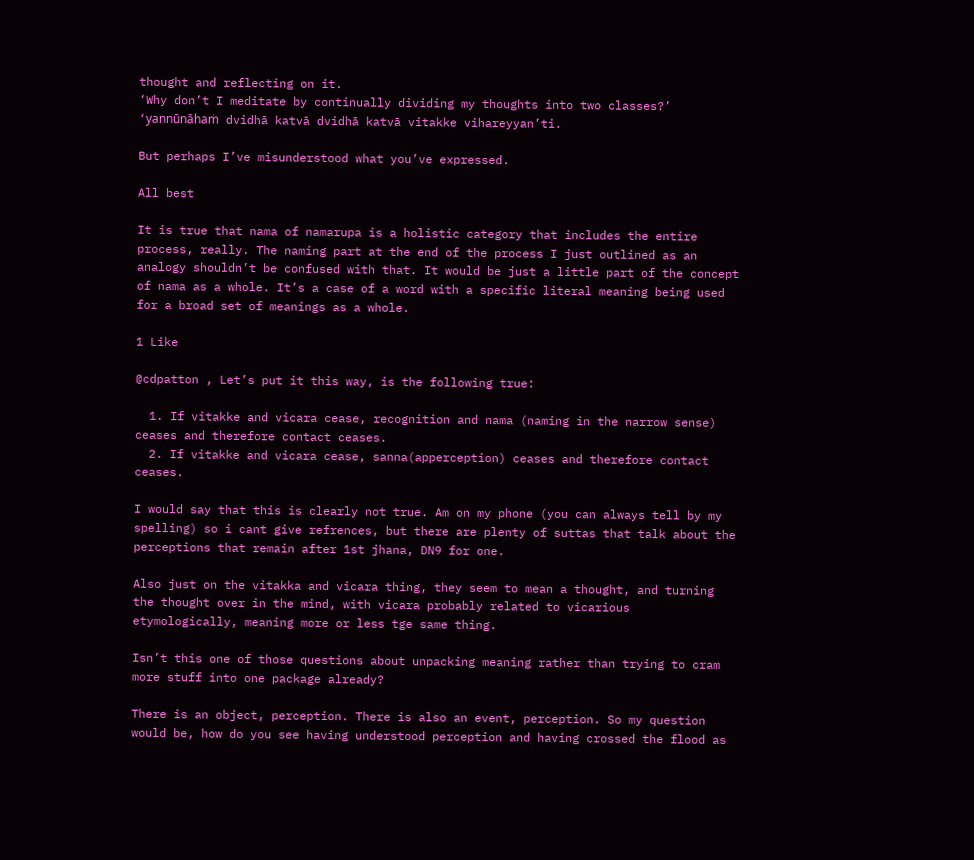thought and reflecting on it.
‘Why don’t I meditate by continually dividing my thoughts into two classes?’ ‘yannūnāhaṁ dvidhā katvā dvidhā katvā vitakke vihareyyan’ti.

But perhaps I’ve misunderstood what you’ve expressed.

All best

It is true that nama of namarupa is a holistic category that includes the entire process, really. The naming part at the end of the process I just outlined as an analogy shouldn’t be confused with that. It would be just a little part of the concept of nama as a whole. It’s a case of a word with a specific literal meaning being used for a broad set of meanings as a whole.

1 Like

@cdpatton , Let’s put it this way, is the following true:

  1. If vitakke and vicara cease, recognition and nama (naming in the narrow sense) ceases and therefore contact ceases.
  2. If vitakke and vicara cease, sanna(apperception) ceases and therefore contact ceases.

I would say that this is clearly not true. Am on my phone (you can always tell by my spelling) so i cant give refrences, but there are plenty of suttas that talk about the perceptions that remain after 1st jhana, DN9 for one.

Also just on the vitakka and vicara thing, they seem to mean a thought, and turning the thought over in the mind, with vicara probably related to vicarious etymologically, meaning more or less tge same thing.

Isn’t this one of those questions about unpacking meaning rather than trying to cram more stuff into one package already?

There is an object, perception. There is also an event, perception. So my question would be, how do you see having understood perception and having crossed the flood as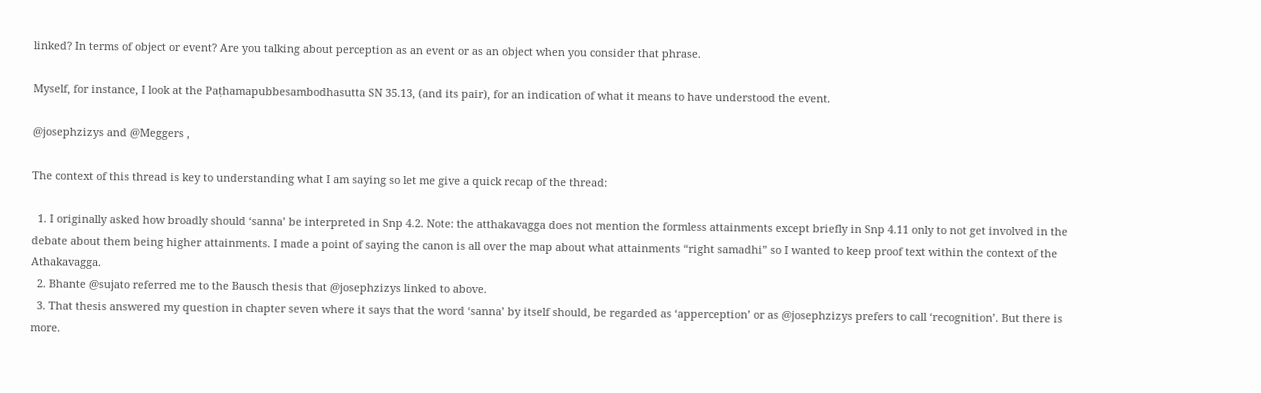linked? In terms of object or event? Are you talking about perception as an event or as an object when you consider that phrase.

Myself, for instance, I look at the Paṭhamapubbesambodhasutta SN 35.13, (and its pair), for an indication of what it means to have understood the event.

@josephzizys and @Meggers ,

The context of this thread is key to understanding what I am saying so let me give a quick recap of the thread:

  1. I originally asked how broadly should ‘sanna’ be interpreted in Snp 4.2. Note: the atthakavagga does not mention the formless attainments except briefly in Snp 4.11 only to not get involved in the debate about them being higher attainments. I made a point of saying the canon is all over the map about what attainments “right samadhi” so I wanted to keep proof text within the context of the Athakavagga.
  2. Bhante @sujato referred me to the Bausch thesis that @josephzizys linked to above.
  3. That thesis answered my question in chapter seven where it says that the word ‘sanna’ by itself should, be regarded as ‘apperception’ or as @josephzizys prefers to call ‘recognition’. But there is more.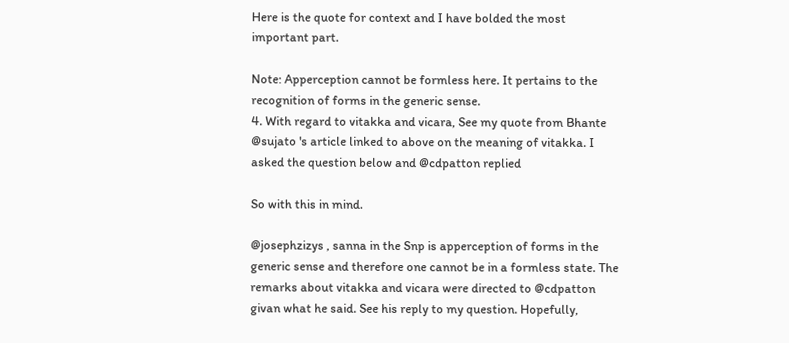Here is the quote for context and I have bolded the most important part.

Note: Apperception cannot be formless here. It pertains to the recognition of forms in the generic sense.
4. With regard to vitakka and vicara, See my quote from Bhante @sujato 's article linked to above on the meaning of vitakka. I asked the question below and @cdpatton replied

So with this in mind.

@josephzizys , sanna in the Snp is apperception of forms in the generic sense and therefore one cannot be in a formless state. The remarks about vitakka and vicara were directed to @cdpatton givan what he said. See his reply to my question. Hopefully,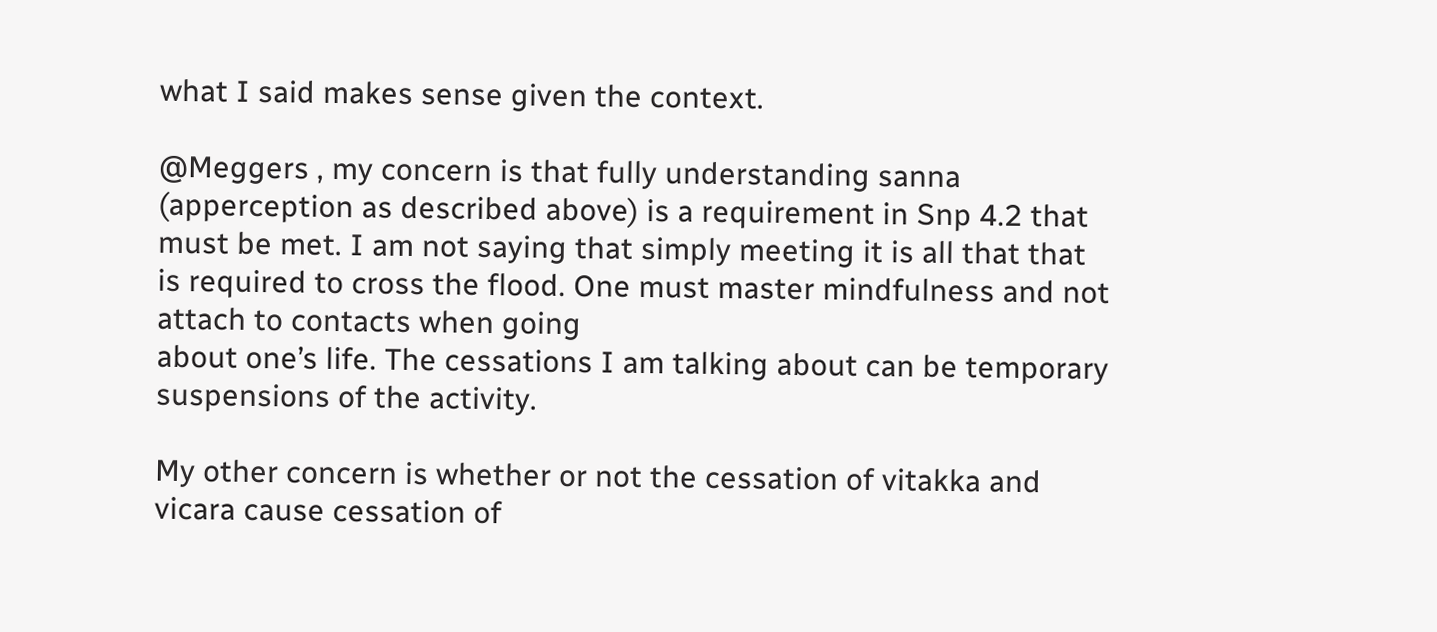what I said makes sense given the context.

@Meggers , my concern is that fully understanding sanna (apperception as described above) is a requirement in Snp 4.2 that must be met. I am not saying that simply meeting it is all that that is required to cross the flood. One must master mindfulness and not attach to contacts when going
about one’s life. The cessations I am talking about can be temporary suspensions of the activity.

My other concern is whether or not the cessation of vitakka and vicara cause cessation of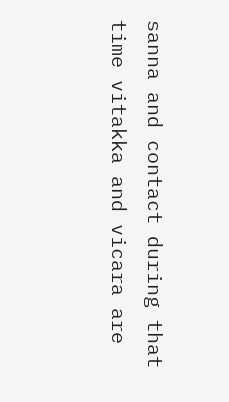sanna and contact during that time vitakka and vicara are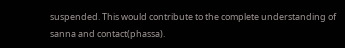suspended. This would contribute to the complete understanding of sanna and contact(phassa).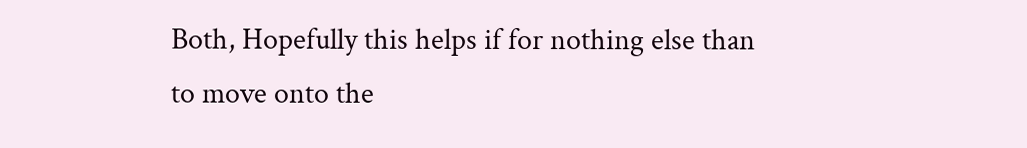Both, Hopefully this helps if for nothing else than to move onto the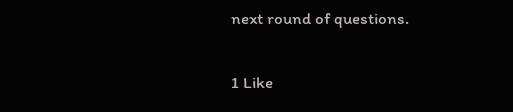next round of questions.

1 Like